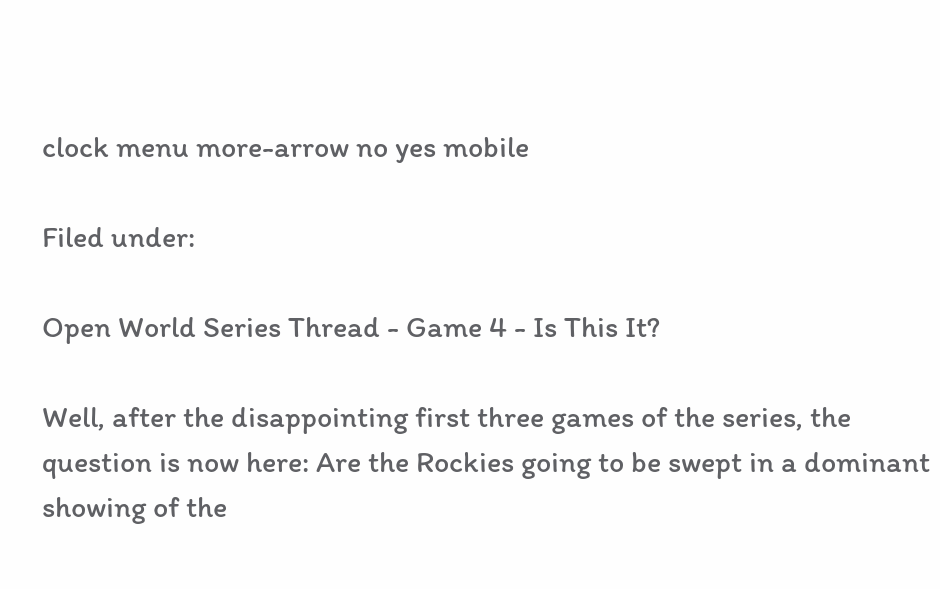clock menu more-arrow no yes mobile

Filed under:

Open World Series Thread - Game 4 - Is This It?

Well, after the disappointing first three games of the series, the question is now here: Are the Rockies going to be swept in a dominant showing of the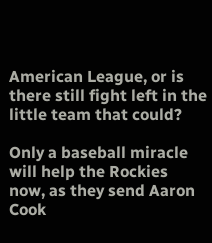American League, or is there still fight left in the little team that could?

Only a baseball miracle will help the Rockies now, as they send Aaron Cook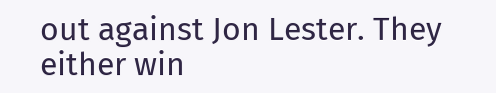out against Jon Lester. They either win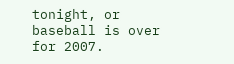tonight, or baseball is over for 2007.